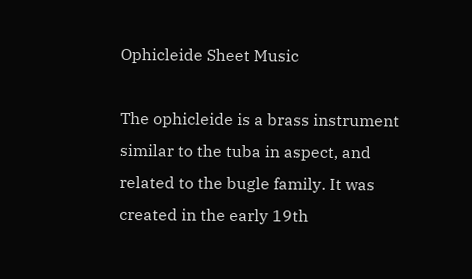Ophicleide Sheet Music

The ophicleide is a brass instrument similar to the tuba in aspect, and related to the bugle family. It was created in the early 19th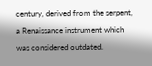century, derived from the serpent, a Renaissance instrument which was considered outdated.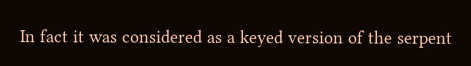In fact it was considered as a keyed version of the serpent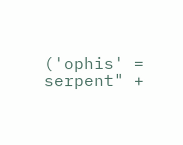('ophis' = serpent" +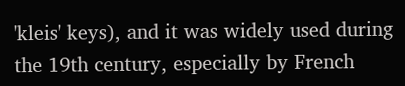'kleis' keys), and it was widely used during the 19th century, especially by French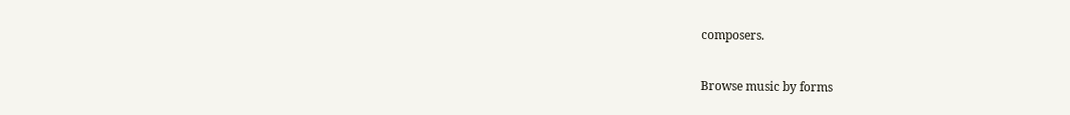composers.

Browse music by forms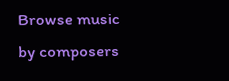Browse music by composers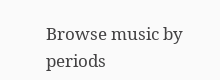Browse music by periods